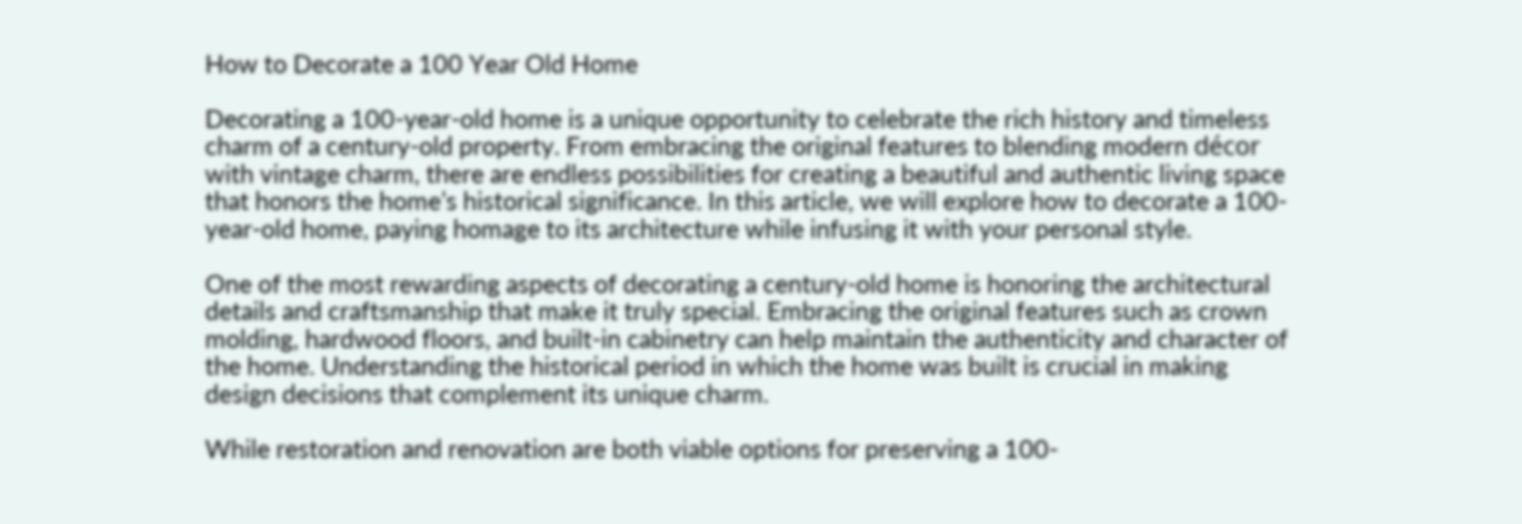How to Decorate a 100 Year Old Home

Decorating a 100-year-old home is a unique opportunity to celebrate the rich history and timeless charm of a century-old property. From embracing the original features to blending modern décor with vintage charm, there are endless possibilities for creating a beautiful and authentic living space that honors the home’s historical significance. In this article, we will explore how to decorate a 100-year-old home, paying homage to its architecture while infusing it with your personal style.

One of the most rewarding aspects of decorating a century-old home is honoring the architectural details and craftsmanship that make it truly special. Embracing the original features such as crown molding, hardwood floors, and built-in cabinetry can help maintain the authenticity and character of the home. Understanding the historical period in which the home was built is crucial in making design decisions that complement its unique charm.

While restoration and renovation are both viable options for preserving a 100-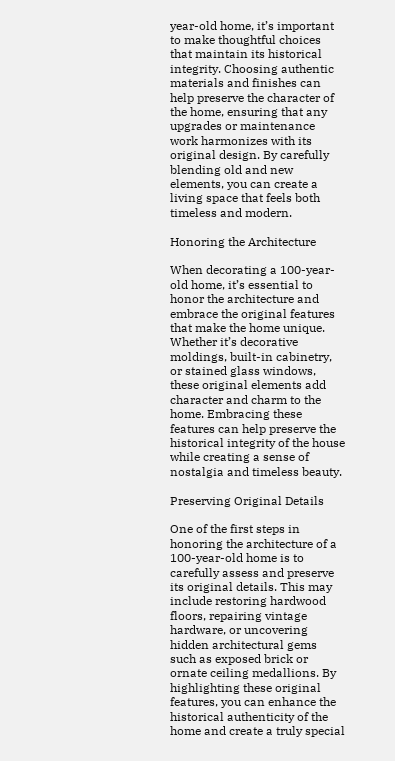year-old home, it’s important to make thoughtful choices that maintain its historical integrity. Choosing authentic materials and finishes can help preserve the character of the home, ensuring that any upgrades or maintenance work harmonizes with its original design. By carefully blending old and new elements, you can create a living space that feels both timeless and modern.

Honoring the Architecture

When decorating a 100-year-old home, it’s essential to honor the architecture and embrace the original features that make the home unique. Whether it’s decorative moldings, built-in cabinetry, or stained glass windows, these original elements add character and charm to the home. Embracing these features can help preserve the historical integrity of the house while creating a sense of nostalgia and timeless beauty.

Preserving Original Details

One of the first steps in honoring the architecture of a 100-year-old home is to carefully assess and preserve its original details. This may include restoring hardwood floors, repairing vintage hardware, or uncovering hidden architectural gems such as exposed brick or ornate ceiling medallions. By highlighting these original features, you can enhance the historical authenticity of the home and create a truly special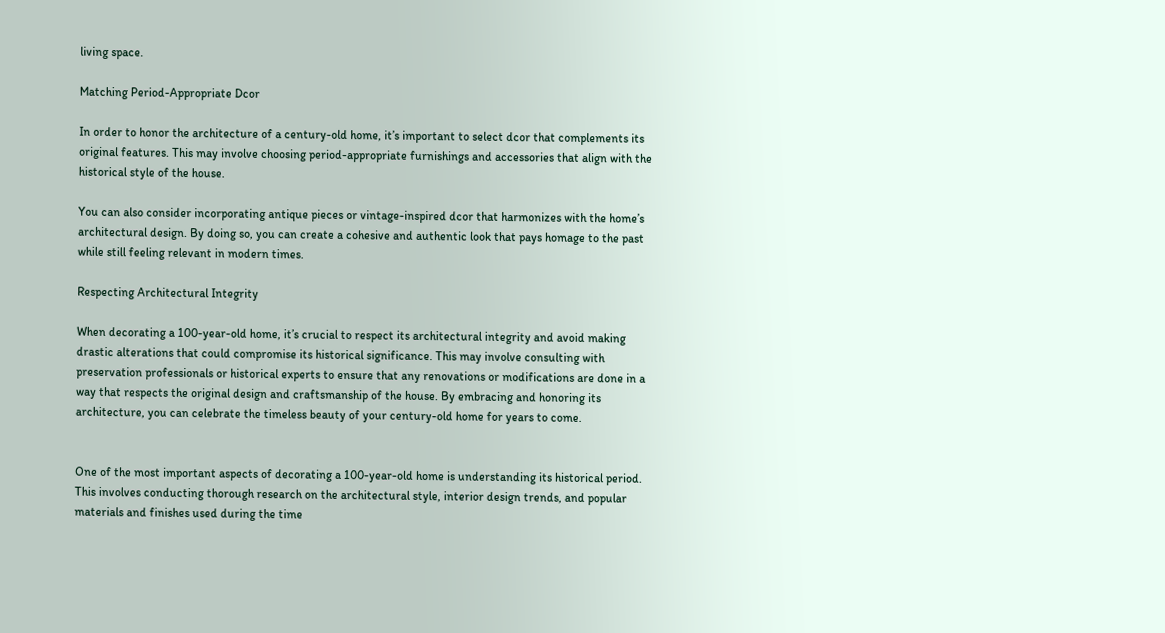living space.

Matching Period-Appropriate Dcor

In order to honor the architecture of a century-old home, it’s important to select dcor that complements its original features. This may involve choosing period-appropriate furnishings and accessories that align with the historical style of the house.

You can also consider incorporating antique pieces or vintage-inspired dcor that harmonizes with the home’s architectural design. By doing so, you can create a cohesive and authentic look that pays homage to the past while still feeling relevant in modern times.

Respecting Architectural Integrity

When decorating a 100-year-old home, it’s crucial to respect its architectural integrity and avoid making drastic alterations that could compromise its historical significance. This may involve consulting with preservation professionals or historical experts to ensure that any renovations or modifications are done in a way that respects the original design and craftsmanship of the house. By embracing and honoring its architecture, you can celebrate the timeless beauty of your century-old home for years to come.


One of the most important aspects of decorating a 100-year-old home is understanding its historical period. This involves conducting thorough research on the architectural style, interior design trends, and popular materials and finishes used during the time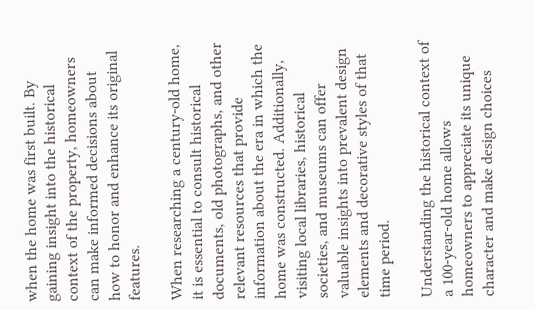when the home was first built. By gaining insight into the historical context of the property, homeowners can make informed decisions about how to honor and enhance its original features.

When researching a century-old home, it is essential to consult historical documents, old photographs, and other relevant resources that provide information about the era in which the home was constructed. Additionally, visiting local libraries, historical societies, and museums can offer valuable insights into prevalent design elements and decorative styles of that time period.

Understanding the historical context of a 100-year-old home allows homeowners to appreciate its unique character and make design choices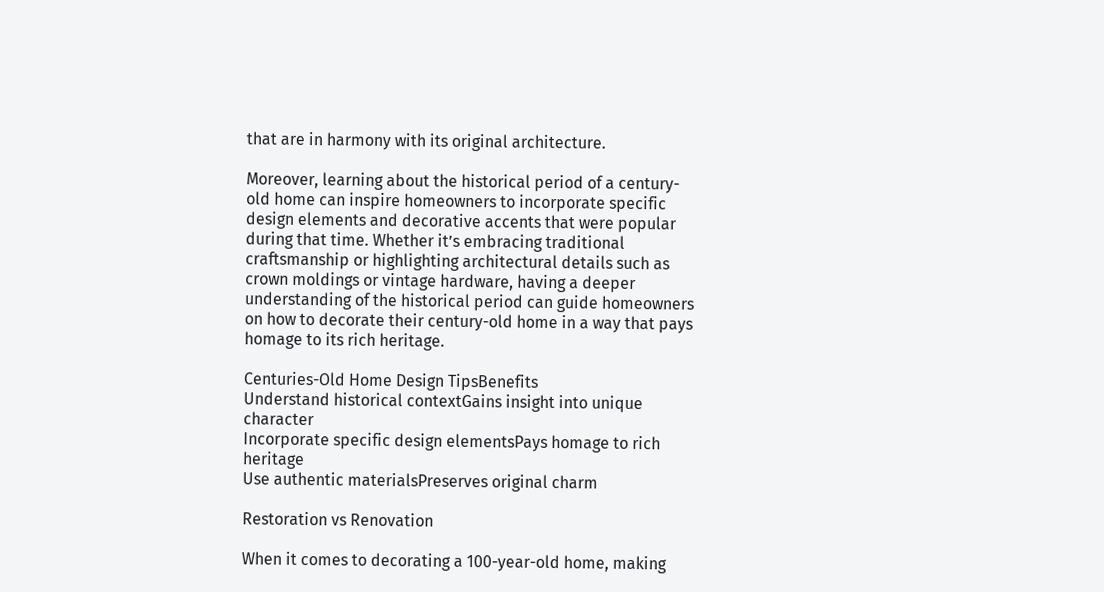that are in harmony with its original architecture.

Moreover, learning about the historical period of a century-old home can inspire homeowners to incorporate specific design elements and decorative accents that were popular during that time. Whether it’s embracing traditional craftsmanship or highlighting architectural details such as crown moldings or vintage hardware, having a deeper understanding of the historical period can guide homeowners on how to decorate their century-old home in a way that pays homage to its rich heritage.

Centuries-Old Home Design TipsBenefits
Understand historical contextGains insight into unique character
Incorporate specific design elementsPays homage to rich heritage
Use authentic materialsPreserves original charm

Restoration vs Renovation

When it comes to decorating a 100-year-old home, making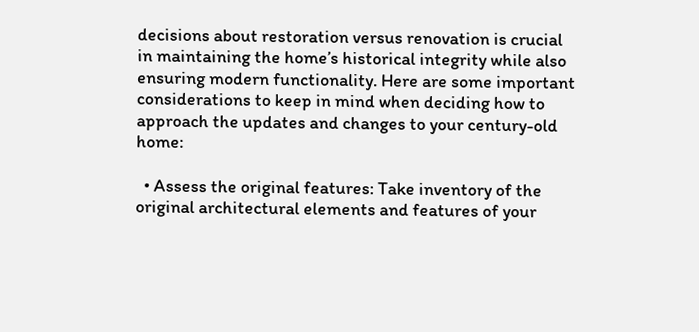decisions about restoration versus renovation is crucial in maintaining the home’s historical integrity while also ensuring modern functionality. Here are some important considerations to keep in mind when deciding how to approach the updates and changes to your century-old home:

  • Assess the original features: Take inventory of the original architectural elements and features of your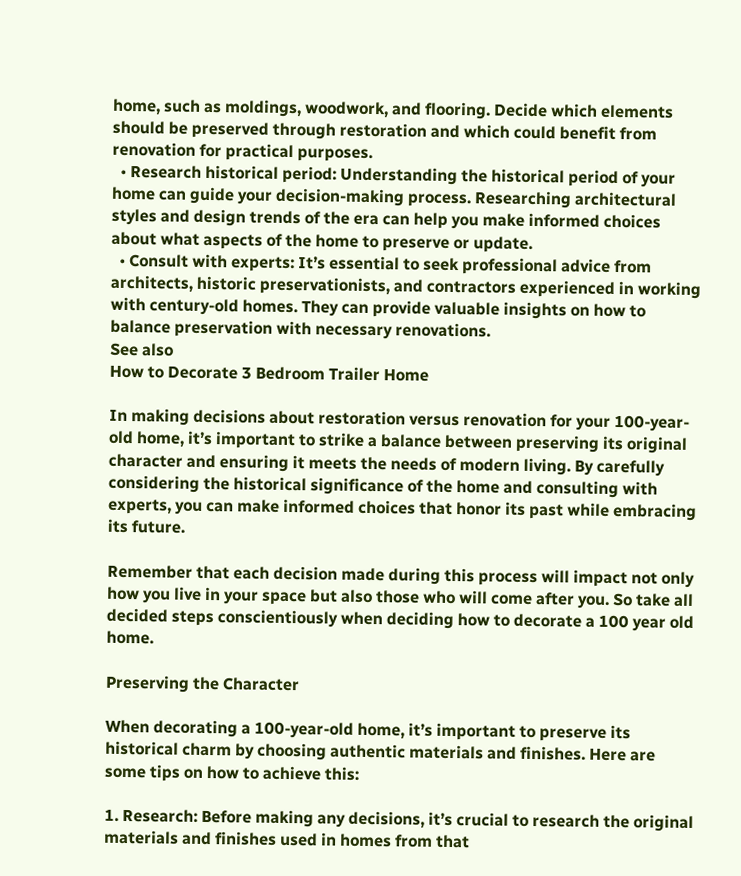home, such as moldings, woodwork, and flooring. Decide which elements should be preserved through restoration and which could benefit from renovation for practical purposes.
  • Research historical period: Understanding the historical period of your home can guide your decision-making process. Researching architectural styles and design trends of the era can help you make informed choices about what aspects of the home to preserve or update.
  • Consult with experts: It’s essential to seek professional advice from architects, historic preservationists, and contractors experienced in working with century-old homes. They can provide valuable insights on how to balance preservation with necessary renovations.
See also
How to Decorate 3 Bedroom Trailer Home

In making decisions about restoration versus renovation for your 100-year-old home, it’s important to strike a balance between preserving its original character and ensuring it meets the needs of modern living. By carefully considering the historical significance of the home and consulting with experts, you can make informed choices that honor its past while embracing its future.

Remember that each decision made during this process will impact not only how you live in your space but also those who will come after you. So take all decided steps conscientiously when deciding how to decorate a 100 year old home.

Preserving the Character

When decorating a 100-year-old home, it’s important to preserve its historical charm by choosing authentic materials and finishes. Here are some tips on how to achieve this:

1. Research: Before making any decisions, it’s crucial to research the original materials and finishes used in homes from that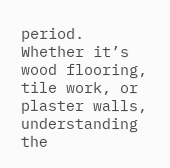period. Whether it’s wood flooring, tile work, or plaster walls, understanding the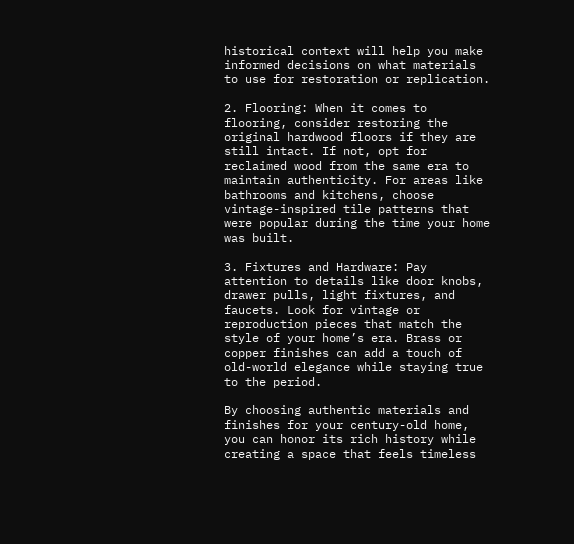historical context will help you make informed decisions on what materials to use for restoration or replication.

2. Flooring: When it comes to flooring, consider restoring the original hardwood floors if they are still intact. If not, opt for reclaimed wood from the same era to maintain authenticity. For areas like bathrooms and kitchens, choose vintage-inspired tile patterns that were popular during the time your home was built.

3. Fixtures and Hardware: Pay attention to details like door knobs, drawer pulls, light fixtures, and faucets. Look for vintage or reproduction pieces that match the style of your home’s era. Brass or copper finishes can add a touch of old-world elegance while staying true to the period.

By choosing authentic materials and finishes for your century-old home, you can honor its rich history while creating a space that feels timeless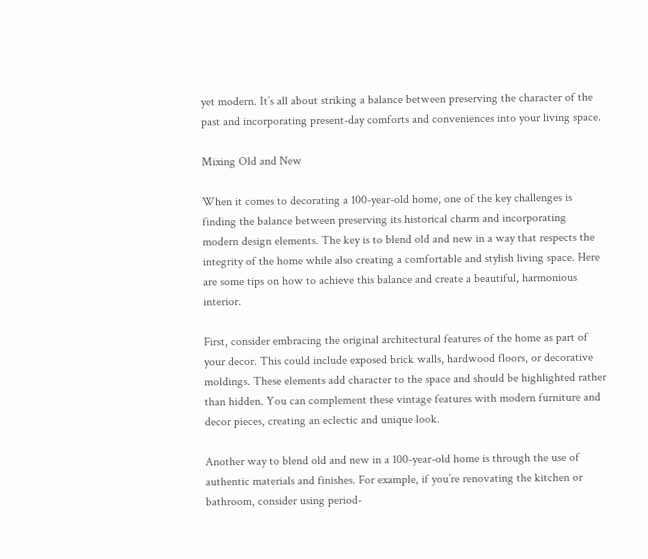yet modern. It’s all about striking a balance between preserving the character of the past and incorporating present-day comforts and conveniences into your living space.

Mixing Old and New

When it comes to decorating a 100-year-old home, one of the key challenges is finding the balance between preserving its historical charm and incorporating modern design elements. The key is to blend old and new in a way that respects the integrity of the home while also creating a comfortable and stylish living space. Here are some tips on how to achieve this balance and create a beautiful, harmonious interior.

First, consider embracing the original architectural features of the home as part of your decor. This could include exposed brick walls, hardwood floors, or decorative moldings. These elements add character to the space and should be highlighted rather than hidden. You can complement these vintage features with modern furniture and decor pieces, creating an eclectic and unique look.

Another way to blend old and new in a 100-year-old home is through the use of authentic materials and finishes. For example, if you’re renovating the kitchen or bathroom, consider using period-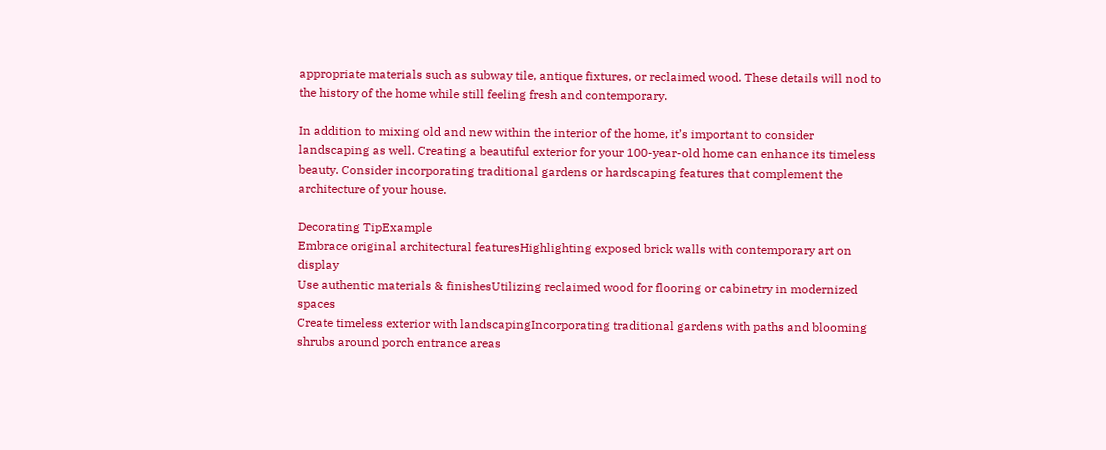appropriate materials such as subway tile, antique fixtures, or reclaimed wood. These details will nod to the history of the home while still feeling fresh and contemporary.

In addition to mixing old and new within the interior of the home, it’s important to consider landscaping as well. Creating a beautiful exterior for your 100-year-old home can enhance its timeless beauty. Consider incorporating traditional gardens or hardscaping features that complement the architecture of your house.

Decorating TipExample
Embrace original architectural featuresHighlighting exposed brick walls with contemporary art on display
Use authentic materials & finishesUtilizing reclaimed wood for flooring or cabinetry in modernized spaces
Create timeless exterior with landscapingIncorporating traditional gardens with paths and blooming shrubs around porch entrance areas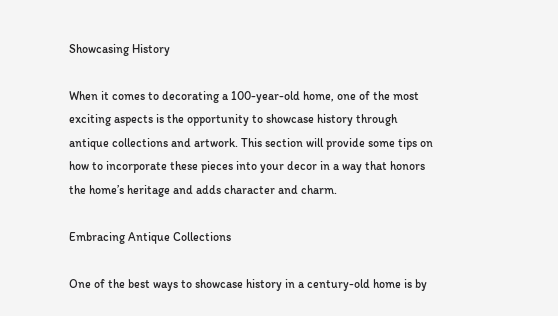Showcasing History

When it comes to decorating a 100-year-old home, one of the most exciting aspects is the opportunity to showcase history through antique collections and artwork. This section will provide some tips on how to incorporate these pieces into your decor in a way that honors the home’s heritage and adds character and charm.

Embracing Antique Collections

One of the best ways to showcase history in a century-old home is by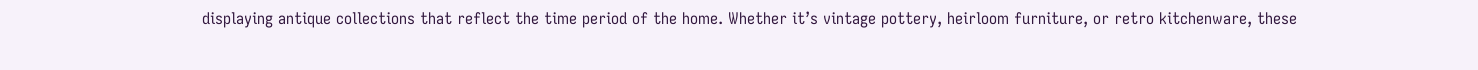displaying antique collections that reflect the time period of the home. Whether it’s vintage pottery, heirloom furniture, or retro kitchenware, these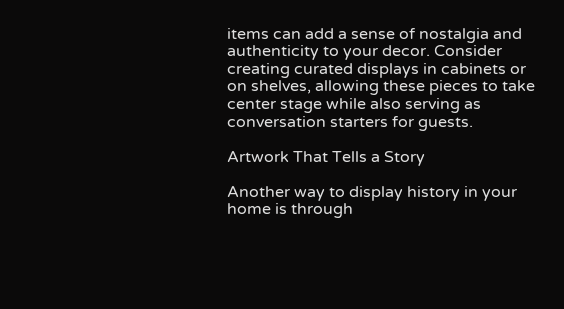items can add a sense of nostalgia and authenticity to your decor. Consider creating curated displays in cabinets or on shelves, allowing these pieces to take center stage while also serving as conversation starters for guests.

Artwork That Tells a Story

Another way to display history in your home is through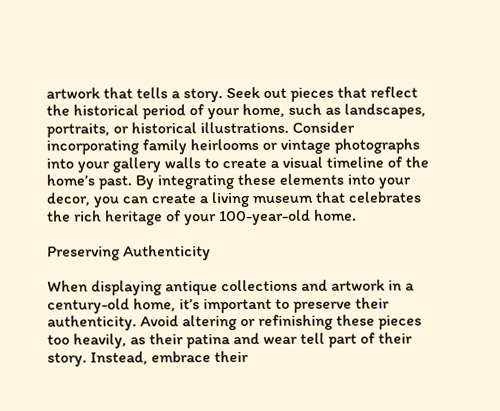artwork that tells a story. Seek out pieces that reflect the historical period of your home, such as landscapes, portraits, or historical illustrations. Consider incorporating family heirlooms or vintage photographs into your gallery walls to create a visual timeline of the home’s past. By integrating these elements into your decor, you can create a living museum that celebrates the rich heritage of your 100-year-old home.

Preserving Authenticity

When displaying antique collections and artwork in a century-old home, it’s important to preserve their authenticity. Avoid altering or refinishing these pieces too heavily, as their patina and wear tell part of their story. Instead, embrace their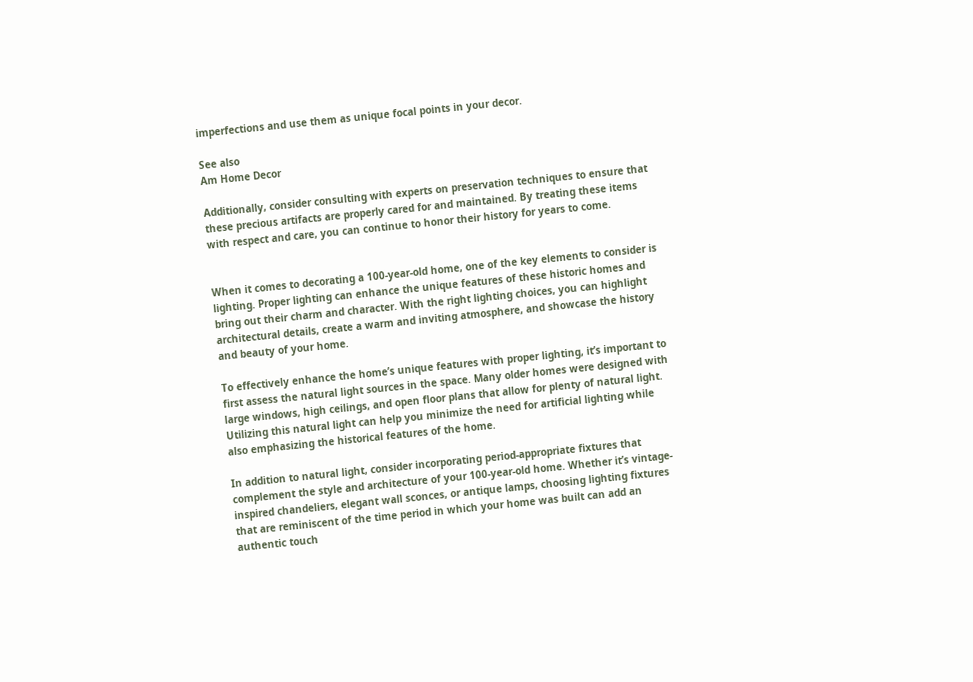imperfections and use them as unique focal points in your decor.

See also
Am Home Decor

Additionally, consider consulting with experts on preservation techniques to ensure that these precious artifacts are properly cared for and maintained. By treating these items with respect and care, you can continue to honor their history for years to come.


When it comes to decorating a 100-year-old home, one of the key elements to consider is lighting. Proper lighting can enhance the unique features of these historic homes and bring out their charm and character. With the right lighting choices, you can highlight architectural details, create a warm and inviting atmosphere, and showcase the history and beauty of your home.

To effectively enhance the home’s unique features with proper lighting, it’s important to first assess the natural light sources in the space. Many older homes were designed with large windows, high ceilings, and open floor plans that allow for plenty of natural light. Utilizing this natural light can help you minimize the need for artificial lighting while also emphasizing the historical features of the home.

In addition to natural light, consider incorporating period-appropriate fixtures that complement the style and architecture of your 100-year-old home. Whether it’s vintage-inspired chandeliers, elegant wall sconces, or antique lamps, choosing lighting fixtures that are reminiscent of the time period in which your home was built can add an authentic touch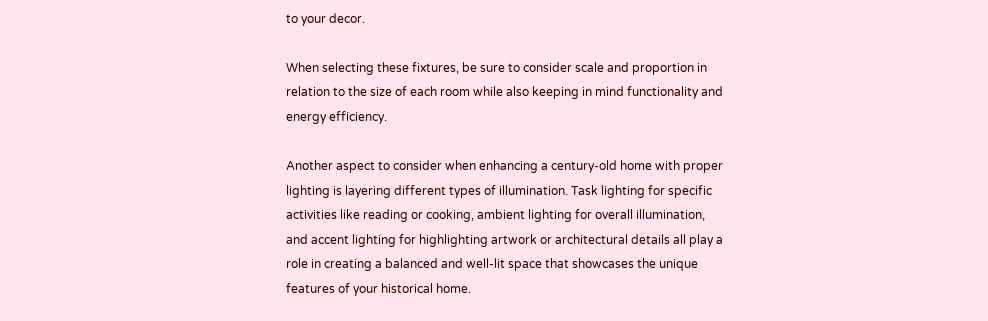to your decor.

When selecting these fixtures, be sure to consider scale and proportion in relation to the size of each room while also keeping in mind functionality and energy efficiency.

Another aspect to consider when enhancing a century-old home with proper lighting is layering different types of illumination. Task lighting for specific activities like reading or cooking, ambient lighting for overall illumination, and accent lighting for highlighting artwork or architectural details all play a role in creating a balanced and well-lit space that showcases the unique features of your historical home.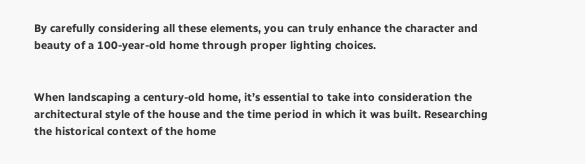By carefully considering all these elements, you can truly enhance the character and beauty of a 100-year-old home through proper lighting choices.


When landscaping a century-old home, it’s essential to take into consideration the architectural style of the house and the time period in which it was built. Researching the historical context of the home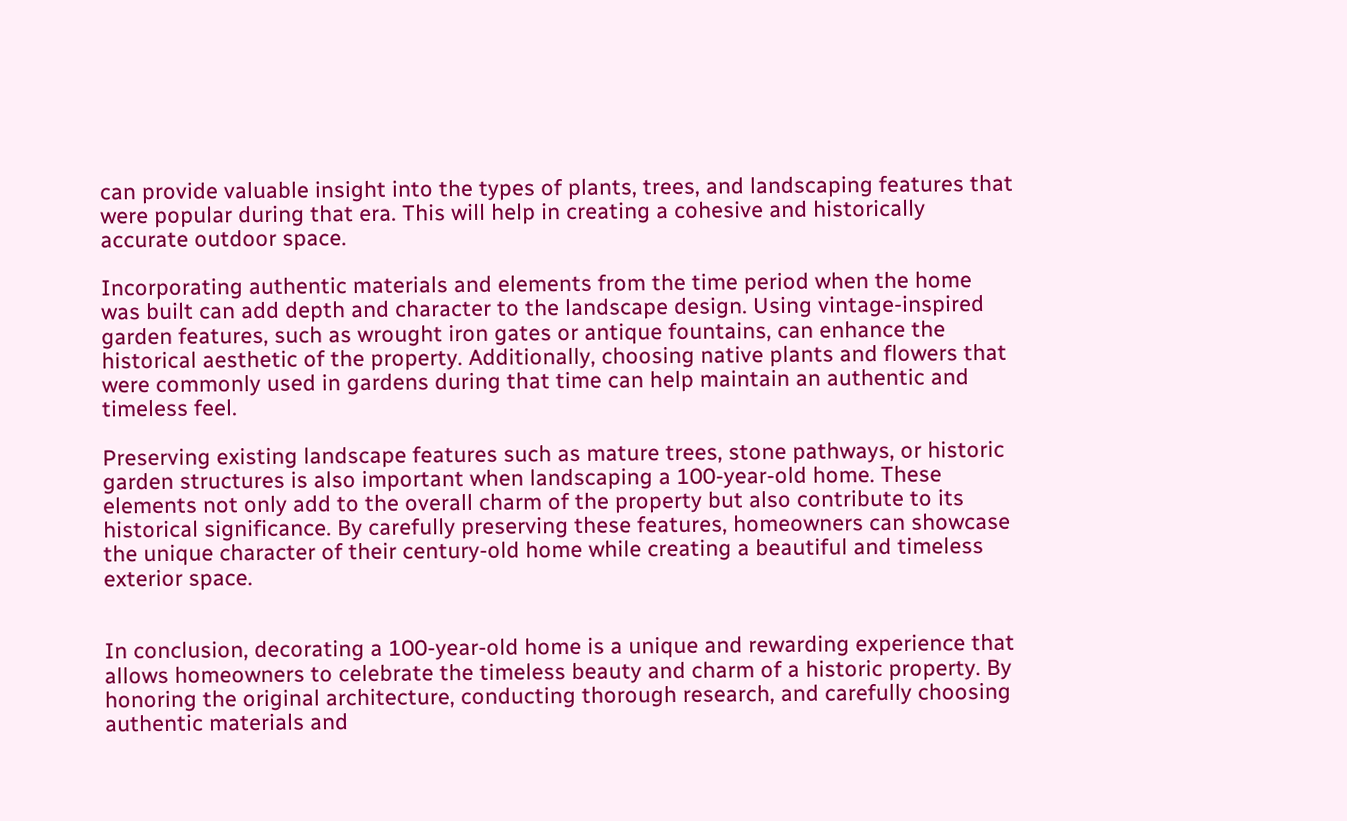can provide valuable insight into the types of plants, trees, and landscaping features that were popular during that era. This will help in creating a cohesive and historically accurate outdoor space.

Incorporating authentic materials and elements from the time period when the home was built can add depth and character to the landscape design. Using vintage-inspired garden features, such as wrought iron gates or antique fountains, can enhance the historical aesthetic of the property. Additionally, choosing native plants and flowers that were commonly used in gardens during that time can help maintain an authentic and timeless feel.

Preserving existing landscape features such as mature trees, stone pathways, or historic garden structures is also important when landscaping a 100-year-old home. These elements not only add to the overall charm of the property but also contribute to its historical significance. By carefully preserving these features, homeowners can showcase the unique character of their century-old home while creating a beautiful and timeless exterior space.


In conclusion, decorating a 100-year-old home is a unique and rewarding experience that allows homeowners to celebrate the timeless beauty and charm of a historic property. By honoring the original architecture, conducting thorough research, and carefully choosing authentic materials and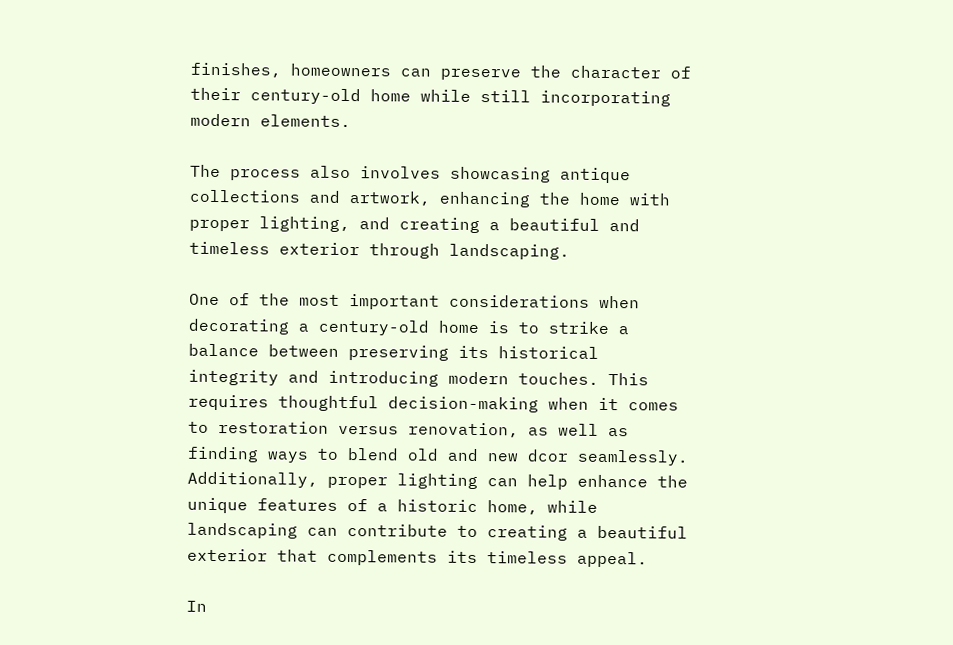finishes, homeowners can preserve the character of their century-old home while still incorporating modern elements.

The process also involves showcasing antique collections and artwork, enhancing the home with proper lighting, and creating a beautiful and timeless exterior through landscaping.

One of the most important considerations when decorating a century-old home is to strike a balance between preserving its historical integrity and introducing modern touches. This requires thoughtful decision-making when it comes to restoration versus renovation, as well as finding ways to blend old and new dcor seamlessly. Additionally, proper lighting can help enhance the unique features of a historic home, while landscaping can contribute to creating a beautiful exterior that complements its timeless appeal.

In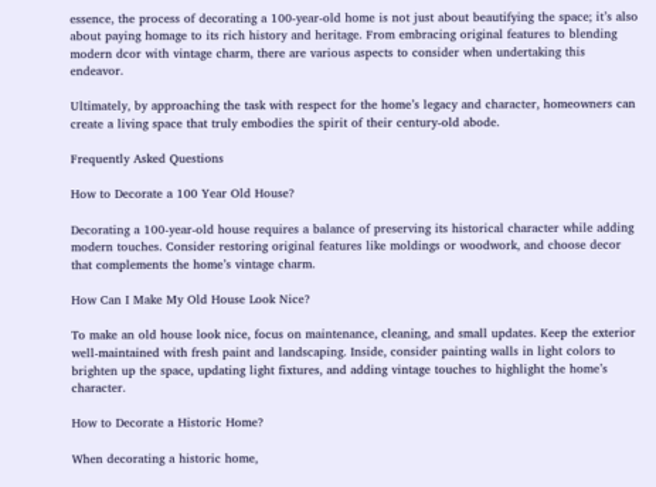essence, the process of decorating a 100-year-old home is not just about beautifying the space; it’s also about paying homage to its rich history and heritage. From embracing original features to blending modern dcor with vintage charm, there are various aspects to consider when undertaking this endeavor.

Ultimately, by approaching the task with respect for the home’s legacy and character, homeowners can create a living space that truly embodies the spirit of their century-old abode.

Frequently Asked Questions

How to Decorate a 100 Year Old House?

Decorating a 100-year-old house requires a balance of preserving its historical character while adding modern touches. Consider restoring original features like moldings or woodwork, and choose decor that complements the home’s vintage charm.

How Can I Make My Old House Look Nice?

To make an old house look nice, focus on maintenance, cleaning, and small updates. Keep the exterior well-maintained with fresh paint and landscaping. Inside, consider painting walls in light colors to brighten up the space, updating light fixtures, and adding vintage touches to highlight the home’s character.

How to Decorate a Historic Home?

When decorating a historic home,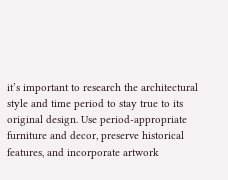it’s important to research the architectural style and time period to stay true to its original design. Use period-appropriate furniture and decor, preserve historical features, and incorporate artwork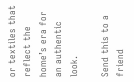or textiles that reflect the home’s era for an authentic look.

Send this to a friend